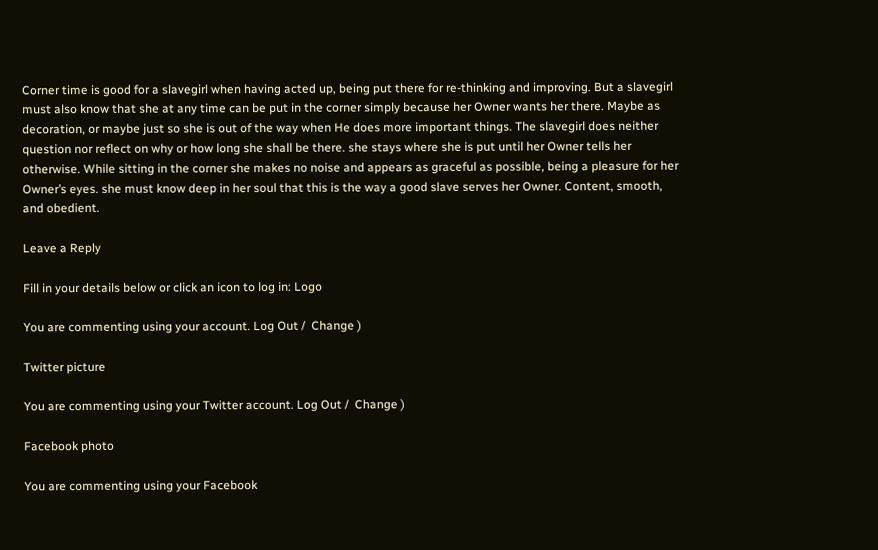Corner time is good for a slavegirl when having acted up, being put there for re-thinking and improving. But a slavegirl must also know that she at any time can be put in the corner simply because her Owner wants her there. Maybe as decoration, or maybe just so she is out of the way when He does more important things. The slavegirl does neither question nor reflect on why or how long she shall be there. she stays where she is put until her Owner tells her otherwise. While sitting in the corner she makes no noise and appears as graceful as possible, being a pleasure for her Owner’s eyes. she must know deep in her soul that this is the way a good slave serves her Owner. Content, smooth, and obedient.

Leave a Reply

Fill in your details below or click an icon to log in: Logo

You are commenting using your account. Log Out /  Change )

Twitter picture

You are commenting using your Twitter account. Log Out /  Change )

Facebook photo

You are commenting using your Facebook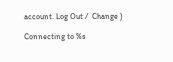account. Log Out /  Change )

Connecting to %s